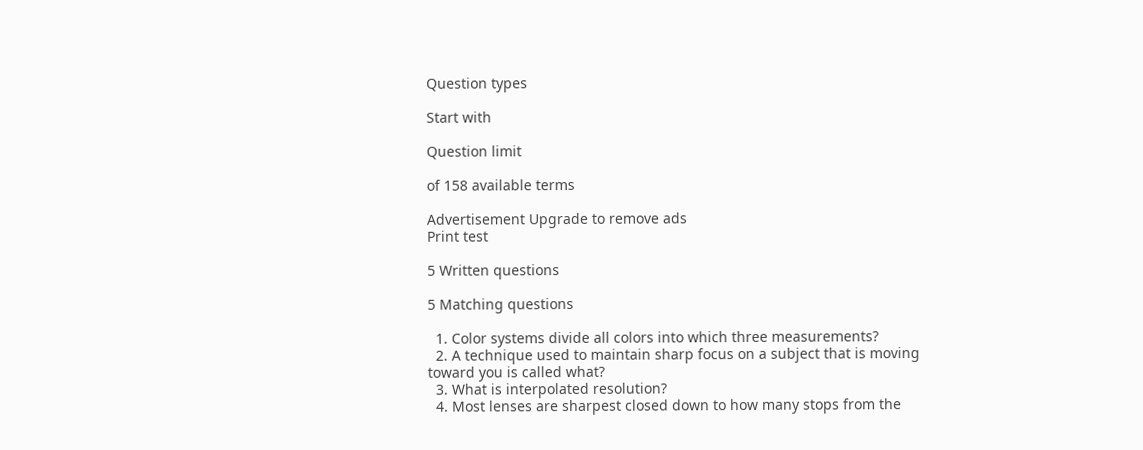Question types

Start with

Question limit

of 158 available terms

Advertisement Upgrade to remove ads
Print test

5 Written questions

5 Matching questions

  1. Color systems divide all colors into which three measurements?
  2. A technique used to maintain sharp focus on a subject that is moving toward you is called what?
  3. What is interpolated resolution?
  4. Most lenses are sharpest closed down to how many stops from the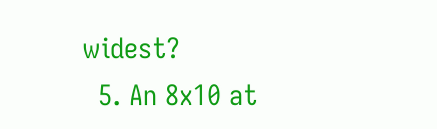widest?
  5. An 8x10 at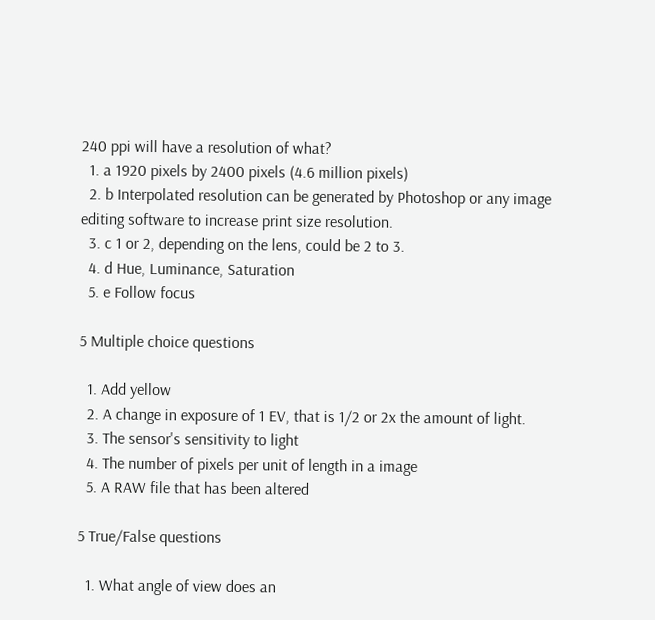240 ppi will have a resolution of what?
  1. a 1920 pixels by 2400 pixels (4.6 million pixels)
  2. b Interpolated resolution can be generated by Photoshop or any image editing software to increase print size resolution.
  3. c 1 or 2, depending on the lens, could be 2 to 3.
  4. d Hue, Luminance, Saturation
  5. e Follow focus

5 Multiple choice questions

  1. Add yellow
  2. A change in exposure of 1 EV, that is 1/2 or 2x the amount of light.
  3. The sensor's sensitivity to light
  4. The number of pixels per unit of length in a image
  5. A RAW file that has been altered

5 True/False questions

  1. What angle of view does an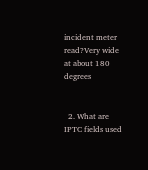incident meter read?Very wide at about 180 degrees


  2. What are IPTC fields used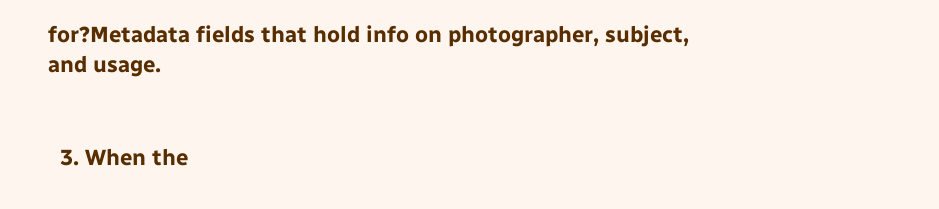for?Metadata fields that hold info on photographer, subject, and usage.


  3. When the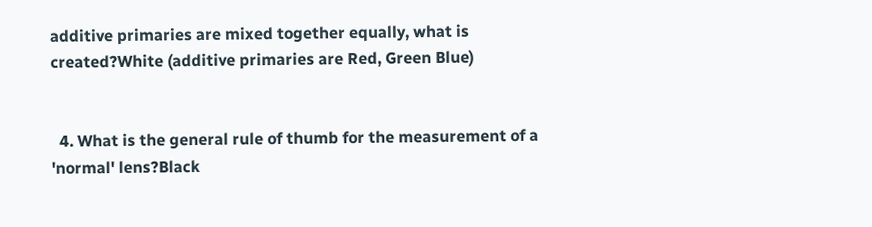additive primaries are mixed together equally, what is created?White (additive primaries are Red, Green Blue)


  4. What is the general rule of thumb for the measurement of a 'normal' lens?Black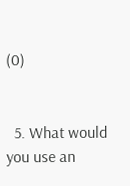(0)


  5. What would you use an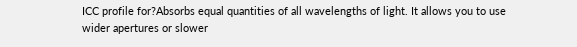ICC profile for?Absorbs equal quantities of all wavelengths of light. It allows you to use wider apertures or slower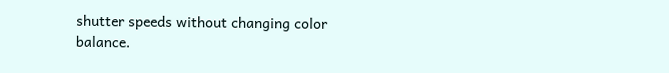shutter speeds without changing color balance.